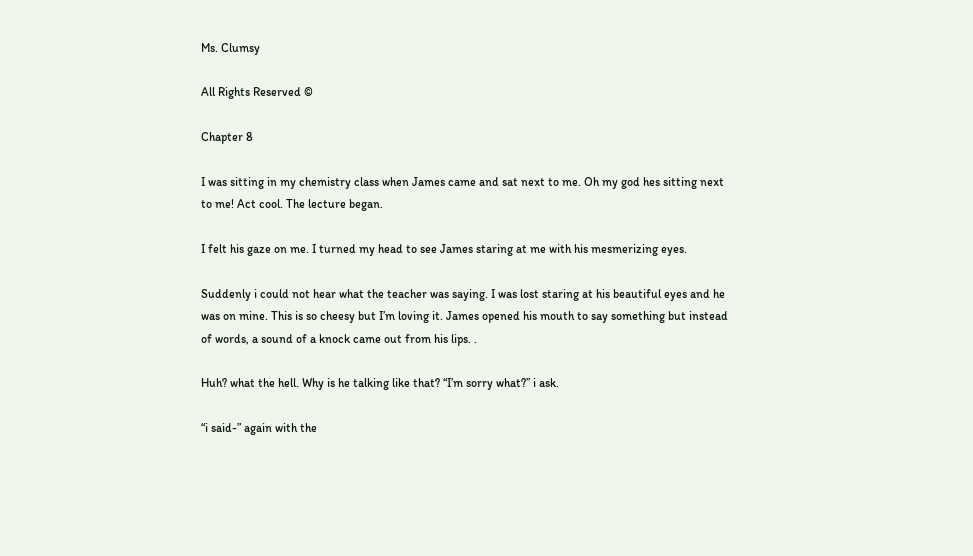Ms. Clumsy

All Rights Reserved ©

Chapter 8

I was sitting in my chemistry class when James came and sat next to me. Oh my god hes sitting next to me! Act cool. The lecture began.

I felt his gaze on me. I turned my head to see James staring at me with his mesmerizing eyes.

Suddenly i could not hear what the teacher was saying. I was lost staring at his beautiful eyes and he was on mine. This is so cheesy but I’m loving it. James opened his mouth to say something but instead of words, a sound of a knock came out from his lips. .

Huh? what the hell. Why is he talking like that? “I’m sorry what?” i ask.

“i said-” again with the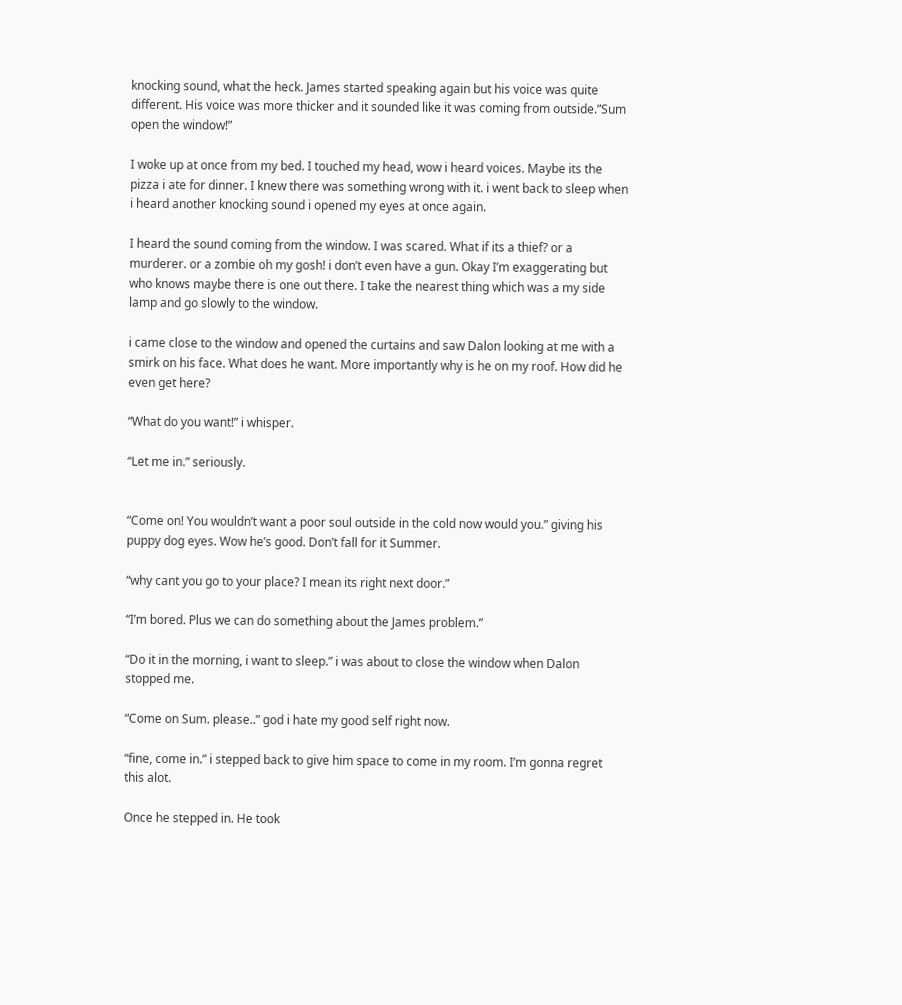knocking sound, what the heck. James started speaking again but his voice was quite different. His voice was more thicker and it sounded like it was coming from outside.”Sum open the window!”

I woke up at once from my bed. I touched my head, wow i heard voices. Maybe its the pizza i ate for dinner. I knew there was something wrong with it. i went back to sleep when i heard another knocking sound i opened my eyes at once again.

I heard the sound coming from the window. I was scared. What if its a thief? or a murderer. or a zombie oh my gosh! i don’t even have a gun. Okay I’m exaggerating but who knows maybe there is one out there. I take the nearest thing which was a my side lamp and go slowly to the window.

i came close to the window and opened the curtains and saw Dalon looking at me with a smirk on his face. What does he want. More importantly why is he on my roof. How did he even get here?

“What do you want!” i whisper.

“Let me in.” seriously.


“Come on! You wouldn’t want a poor soul outside in the cold now would you.” giving his puppy dog eyes. Wow he’s good. Don’t fall for it Summer.

“why cant you go to your place? I mean its right next door.”

“I’m bored. Plus we can do something about the James problem.”

“Do it in the morning, i want to sleep.” i was about to close the window when Dalon stopped me.

“Come on Sum. please..” god i hate my good self right now.

“fine, come in.” i stepped back to give him space to come in my room. I’m gonna regret this alot.

Once he stepped in. He took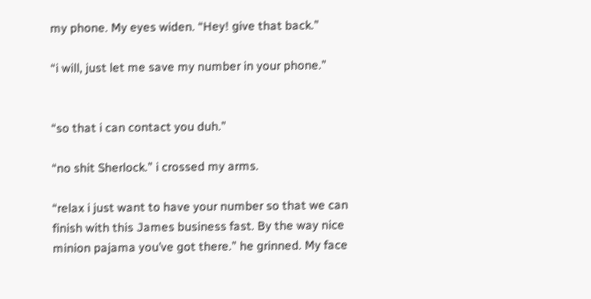my phone. My eyes widen. “Hey! give that back.”

“i will, just let me save my number in your phone.”


“so that i can contact you duh.”

“no shit Sherlock.” i crossed my arms.

“relax i just want to have your number so that we can finish with this James business fast. By the way nice minion pajama you’ve got there.” he grinned. My face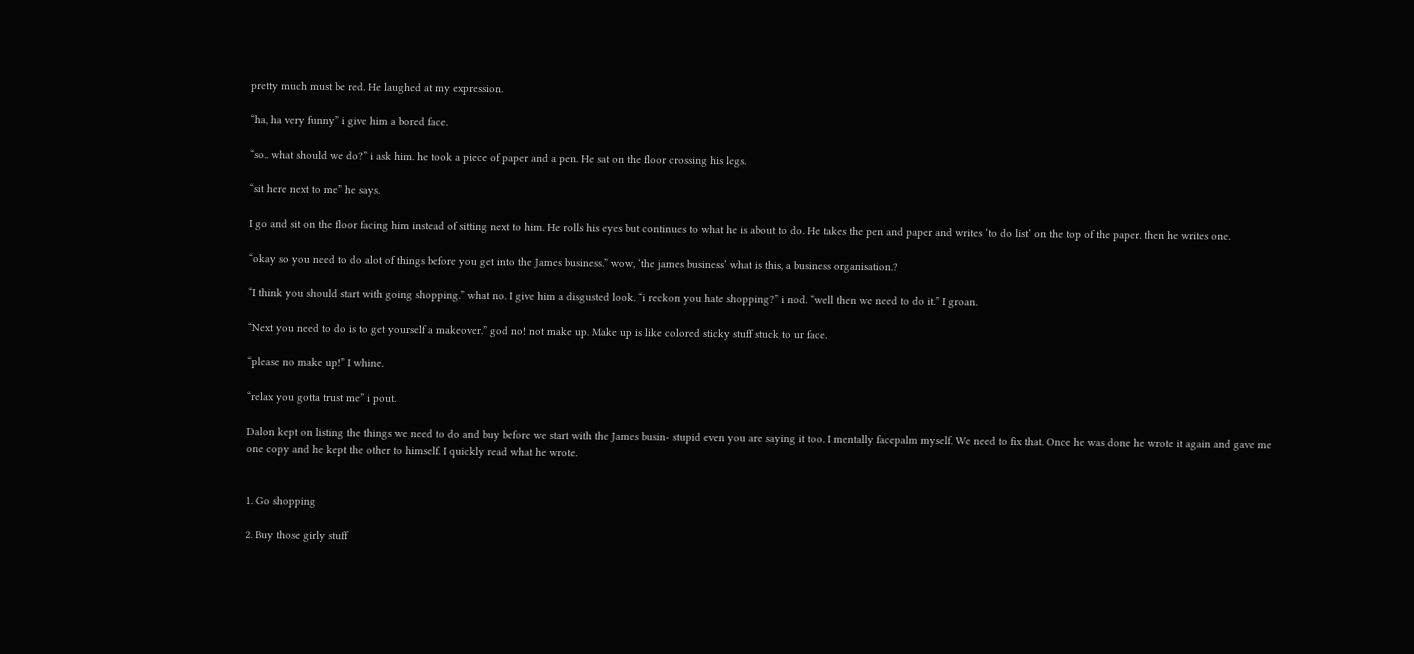pretty much must be red. He laughed at my expression.

“ha, ha very funny” i give him a bored face.

“so.. what should we do?” i ask him. he took a piece of paper and a pen. He sat on the floor crossing his legs.

“sit here next to me” he says.

I go and sit on the floor facing him instead of sitting next to him. He rolls his eyes but continues to what he is about to do. He takes the pen and paper and writes ‘to do list’ on the top of the paper. then he writes one.

“okay so you need to do alot of things before you get into the James business.” wow, ‘the james business’ what is this, a business organisation.?

“I think you should start with going shopping.” what no. I give him a disgusted look. “i reckon you hate shopping?” i nod. “well then we need to do it.” I groan.

“Next you need to do is to get yourself a makeover.” god no! not make up. Make up is like colored sticky stuff stuck to ur face.

“please no make up!” I whine.

“relax you gotta trust me” i pout.

Dalon kept on listing the things we need to do and buy before we start with the James busin- stupid even you are saying it too. I mentally facepalm myself. We need to fix that. Once he was done he wrote it again and gave me one copy and he kept the other to himself. I quickly read what he wrote.


1. Go shopping

2. Buy those girly stuff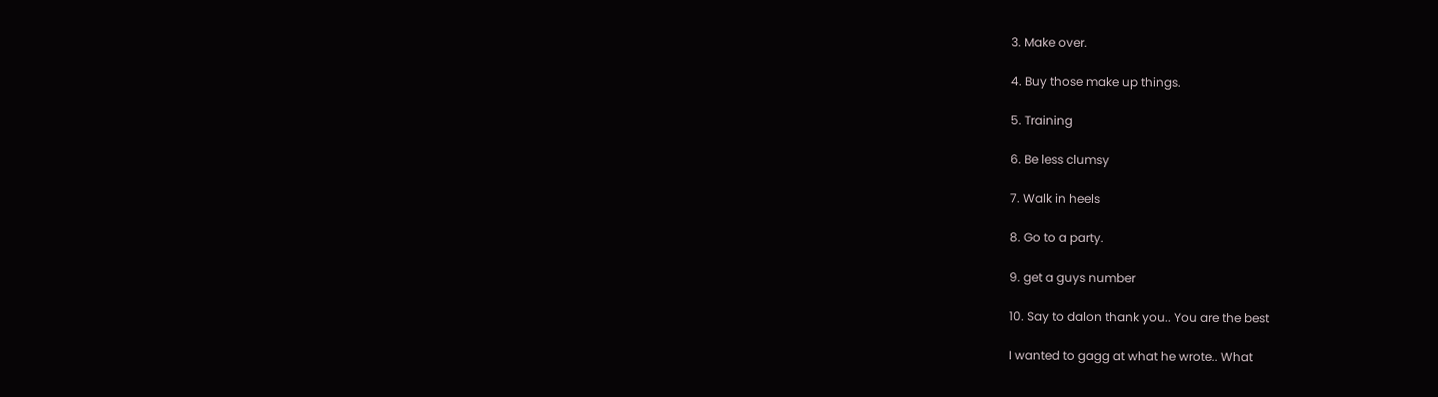3. Make over.

4. Buy those make up things.

5. Training

6. Be less clumsy

7. Walk in heels

8. Go to a party.

9. get a guys number

10. Say to dalon thank you.. You are the best

I wanted to gagg at what he wrote.. What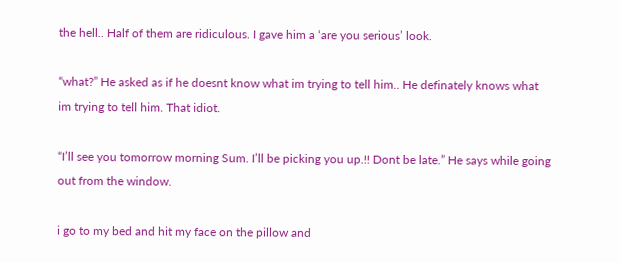the hell.. Half of them are ridiculous. I gave him a ‘are you serious’ look.

“what?” He asked as if he doesnt know what im trying to tell him.. He definately knows what im trying to tell him. That idiot.

“I’ll see you tomorrow morning Sum. I’ll be picking you up.!! Dont be late.” He says while going out from the window.

i go to my bed and hit my face on the pillow and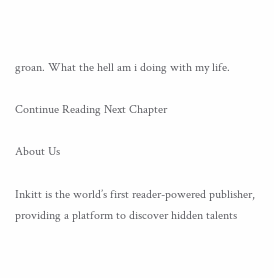groan. What the hell am i doing with my life.

Continue Reading Next Chapter

About Us

Inkitt is the world’s first reader-powered publisher, providing a platform to discover hidden talents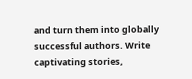and turn them into globally successful authors. Write captivating stories,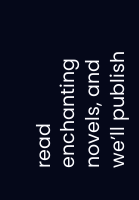read enchanting novels, and we’ll publish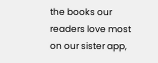the books our readers love most on our sister app,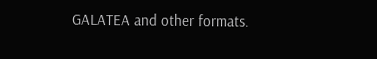GALATEA and other formats.